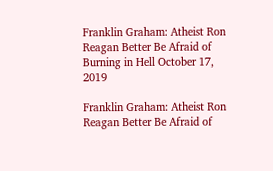Franklin Graham: Atheist Ron Reagan Better Be Afraid of Burning in Hell October 17, 2019

Franklin Graham: Atheist Ron Reagan Better Be Afraid of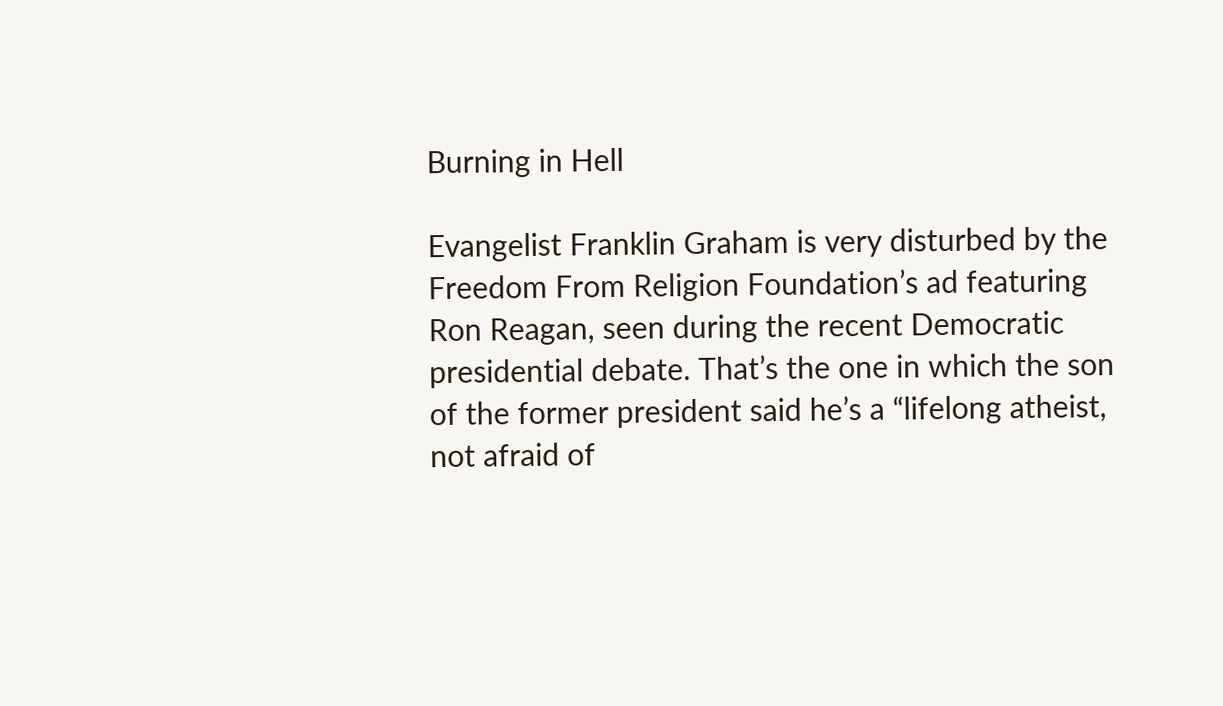Burning in Hell

Evangelist Franklin Graham is very disturbed by the Freedom From Religion Foundation’s ad featuring Ron Reagan, seen during the recent Democratic presidential debate. That’s the one in which the son of the former president said he’s a “lifelong atheist, not afraid of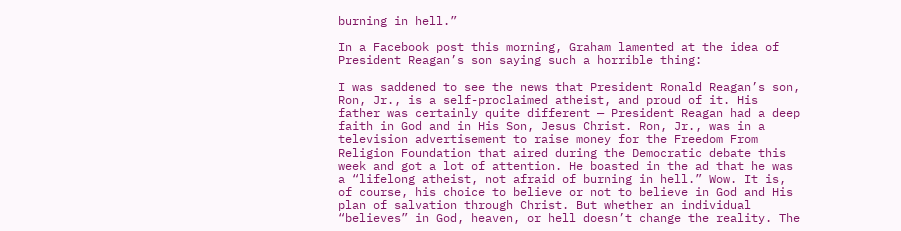burning in hell.”

In a Facebook post this morning, Graham lamented at the idea of President Reagan’s son saying such a horrible thing:

I was saddened to see the news that President Ronald Reagan’s son, Ron, Jr., is a self-proclaimed atheist, and proud of it. His father was certainly quite different — President Reagan had a deep faith in God and in His Son, Jesus Christ. Ron, Jr., was in a television advertisement to raise money for the Freedom From Religion Foundation that aired during the Democratic debate this week and got a lot of attention. He boasted in the ad that he was a “lifelong atheist, not afraid of burning in hell.” Wow. It is, of course, his choice to believe or not to believe in God and His plan of salvation through Christ. But whether an individual “believes” in God, heaven, or hell doesn’t change the reality. The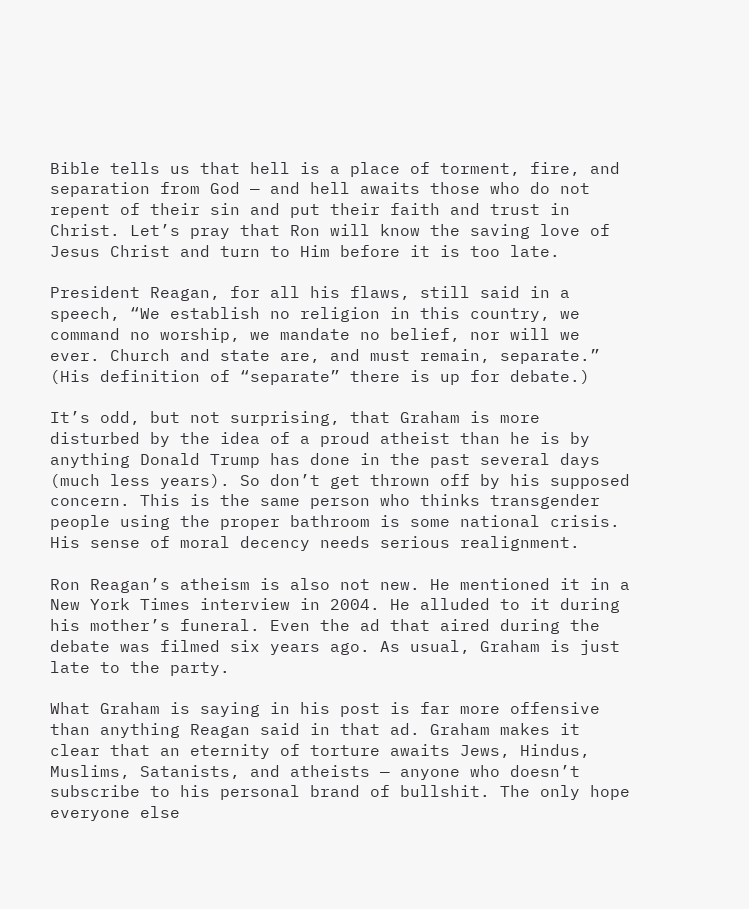Bible tells us that hell is a place of torment, fire, and separation from God — and hell awaits those who do not repent of their sin and put their faith and trust in Christ. Let’s pray that Ron will know the saving love of Jesus Christ and turn to Him before it is too late.

President Reagan, for all his flaws, still said in a speech, “We establish no religion in this country, we command no worship, we mandate no belief, nor will we ever. Church and state are, and must remain, separate.” (His definition of “separate” there is up for debate.)

It’s odd, but not surprising, that Graham is more disturbed by the idea of a proud atheist than he is by anything Donald Trump has done in the past several days (much less years). So don’t get thrown off by his supposed concern. This is the same person who thinks transgender people using the proper bathroom is some national crisis. His sense of moral decency needs serious realignment.

Ron Reagan’s atheism is also not new. He mentioned it in a New York Times interview in 2004. He alluded to it during his mother’s funeral. Even the ad that aired during the debate was filmed six years ago. As usual, Graham is just late to the party.

What Graham is saying in his post is far more offensive than anything Reagan said in that ad. Graham makes it clear that an eternity of torture awaits Jews, Hindus, Muslims, Satanists, and atheists — anyone who doesn’t subscribe to his personal brand of bullshit. The only hope everyone else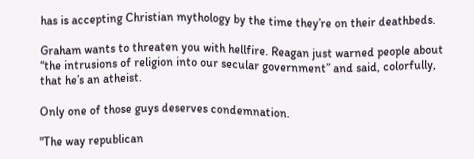has is accepting Christian mythology by the time they’re on their deathbeds.

Graham wants to threaten you with hellfire. Reagan just warned people about “the intrusions of religion into our secular government” and said, colorfully, that he’s an atheist.

Only one of those guys deserves condemnation.

"The way republican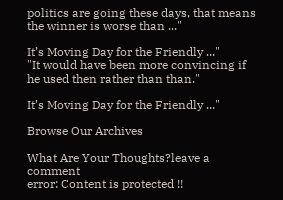politics are going these days, that means the winner is worse than ..."

It’s Moving Day for the Friendly ..."
"It would have been more convincing if he used then rather than than."

It’s Moving Day for the Friendly ..."

Browse Our Archives

What Are Your Thoughts?leave a comment
error: Content is protected !!